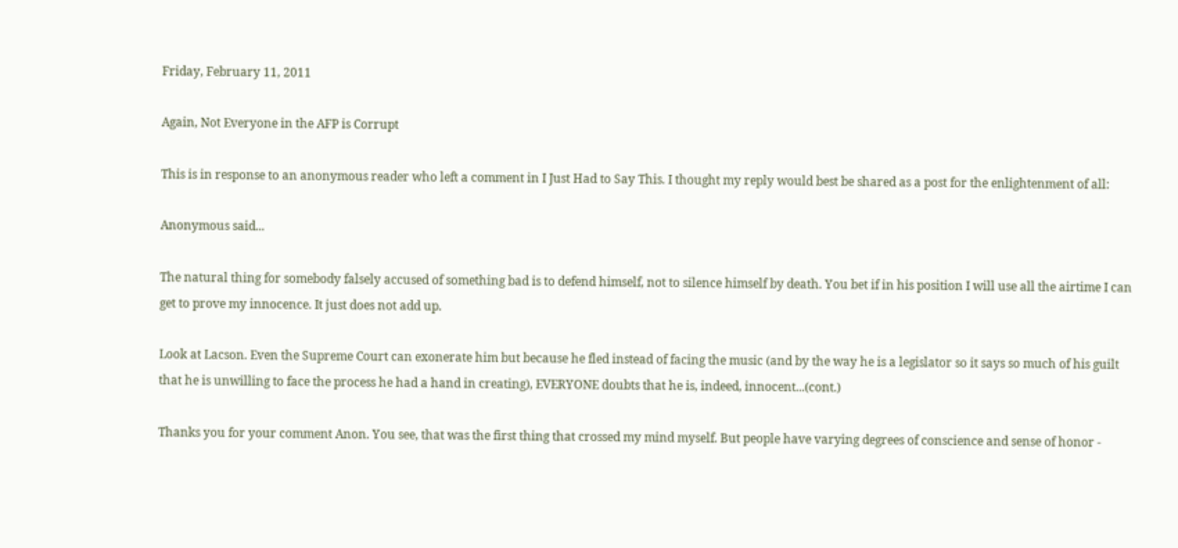Friday, February 11, 2011

Again, Not Everyone in the AFP is Corrupt

This is in response to an anonymous reader who left a comment in I Just Had to Say This. I thought my reply would best be shared as a post for the enlightenment of all:

Anonymous said...

The natural thing for somebody falsely accused of something bad is to defend himself, not to silence himself by death. You bet if in his position I will use all the airtime I can get to prove my innocence. It just does not add up.

Look at Lacson. Even the Supreme Court can exonerate him but because he fled instead of facing the music (and by the way he is a legislator so it says so much of his guilt that he is unwilling to face the process he had a hand in creating), EVERYONE doubts that he is, indeed, innocent...(cont.)

Thanks you for your comment Anon. You see, that was the first thing that crossed my mind myself. But people have varying degrees of conscience and sense of honor -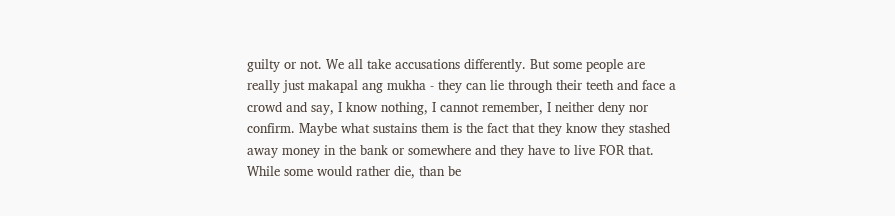guilty or not. We all take accusations differently. But some people are really just makapal ang mukha - they can lie through their teeth and face a crowd and say, I know nothing, I cannot remember, I neither deny nor confirm. Maybe what sustains them is the fact that they know they stashed away money in the bank or somewhere and they have to live FOR that. While some would rather die, than be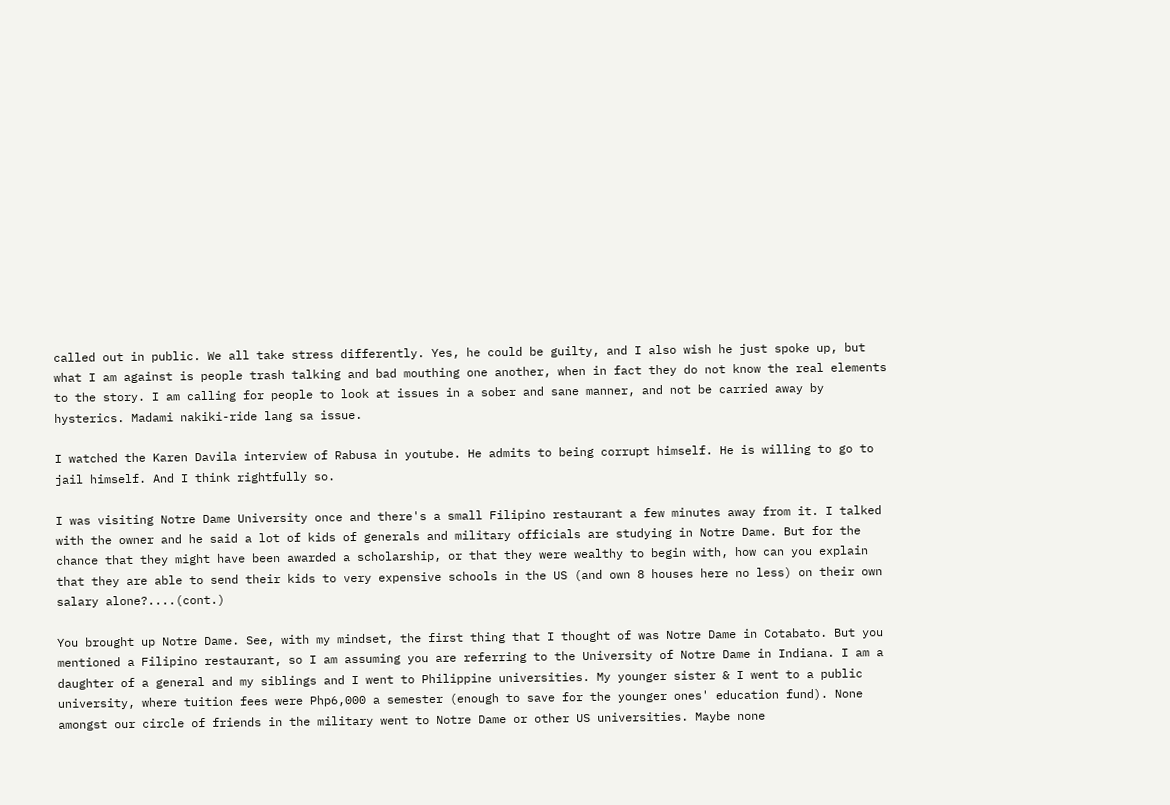called out in public. We all take stress differently. Yes, he could be guilty, and I also wish he just spoke up, but what I am against is people trash talking and bad mouthing one another, when in fact they do not know the real elements to the story. I am calling for people to look at issues in a sober and sane manner, and not be carried away by hysterics. Madami nakiki-ride lang sa issue.

I watched the Karen Davila interview of Rabusa in youtube. He admits to being corrupt himself. He is willing to go to jail himself. And I think rightfully so.

I was visiting Notre Dame University once and there's a small Filipino restaurant a few minutes away from it. I talked with the owner and he said a lot of kids of generals and military officials are studying in Notre Dame. But for the chance that they might have been awarded a scholarship, or that they were wealthy to begin with, how can you explain that they are able to send their kids to very expensive schools in the US (and own 8 houses here no less) on their own salary alone?....(cont.)

You brought up Notre Dame. See, with my mindset, the first thing that I thought of was Notre Dame in Cotabato. But you mentioned a Filipino restaurant, so I am assuming you are referring to the University of Notre Dame in Indiana. I am a daughter of a general and my siblings and I went to Philippine universities. My younger sister & I went to a public university, where tuition fees were Php6,000 a semester (enough to save for the younger ones' education fund). None amongst our circle of friends in the military went to Notre Dame or other US universities. Maybe none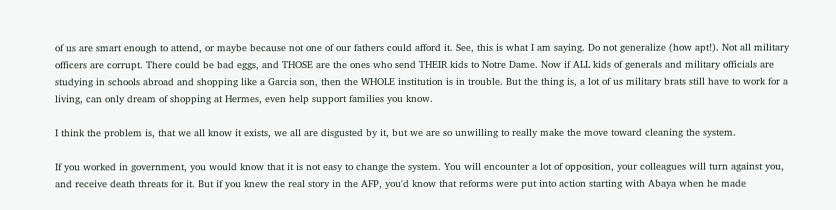of us are smart enough to attend, or maybe because not one of our fathers could afford it. See, this is what I am saying. Do not generalize (how apt!). Not all military officers are corrupt. There could be bad eggs, and THOSE are the ones who send THEIR kids to Notre Dame. Now if ALL kids of generals and military officials are studying in schools abroad and shopping like a Garcia son, then the WHOLE institution is in trouble. But the thing is, a lot of us military brats still have to work for a living, can only dream of shopping at Hermes, even help support families you know.

I think the problem is, that we all know it exists, we all are disgusted by it, but we are so unwilling to really make the move toward cleaning the system.

If you worked in government, you would know that it is not easy to change the system. You will encounter a lot of opposition, your colleagues will turn against you, and receive death threats for it. But if you knew the real story in the AFP, you'd know that reforms were put into action starting with Abaya when he made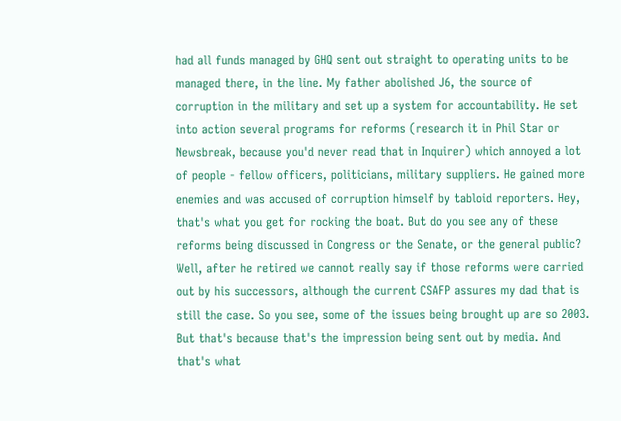had all funds managed by GHQ sent out straight to operating units to be managed there, in the line. My father abolished J6, the source of corruption in the military and set up a system for accountability. He set into action several programs for reforms (research it in Phil Star or Newsbreak, because you'd never read that in Inquirer) which annoyed a lot of people - fellow officers, politicians, military suppliers. He gained more enemies and was accused of corruption himself by tabloid reporters. Hey, that's what you get for rocking the boat. But do you see any of these reforms being discussed in Congress or the Senate, or the general public? Well, after he retired we cannot really say if those reforms were carried out by his successors, although the current CSAFP assures my dad that is still the case. So you see, some of the issues being brought up are so 2003. But that's because that's the impression being sent out by media. And that's what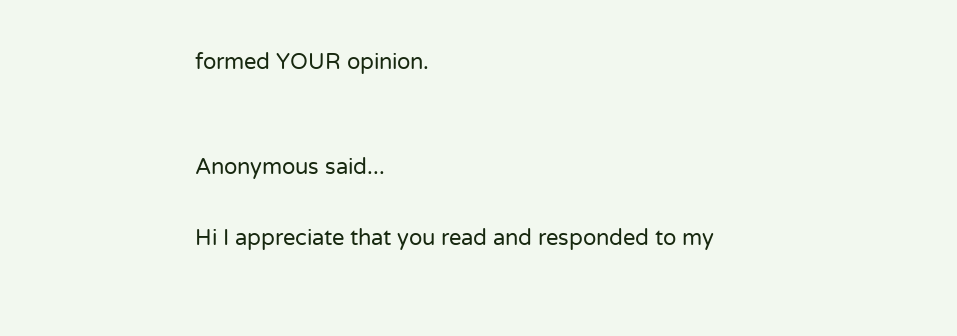formed YOUR opinion.


Anonymous said...

Hi I appreciate that you read and responded to my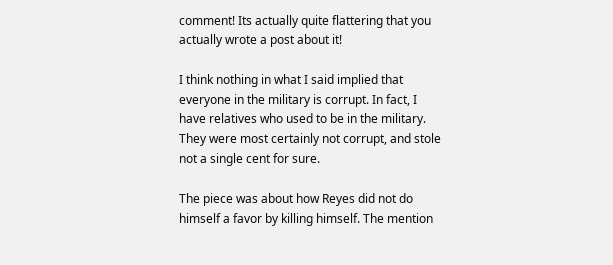comment! Its actually quite flattering that you actually wrote a post about it!

I think nothing in what I said implied that everyone in the military is corrupt. In fact, I have relatives who used to be in the military. They were most certainly not corrupt, and stole not a single cent for sure.

The piece was about how Reyes did not do himself a favor by killing himself. The mention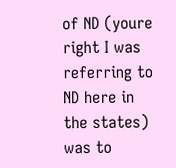of ND (youre right I was referring to ND here in the states) was to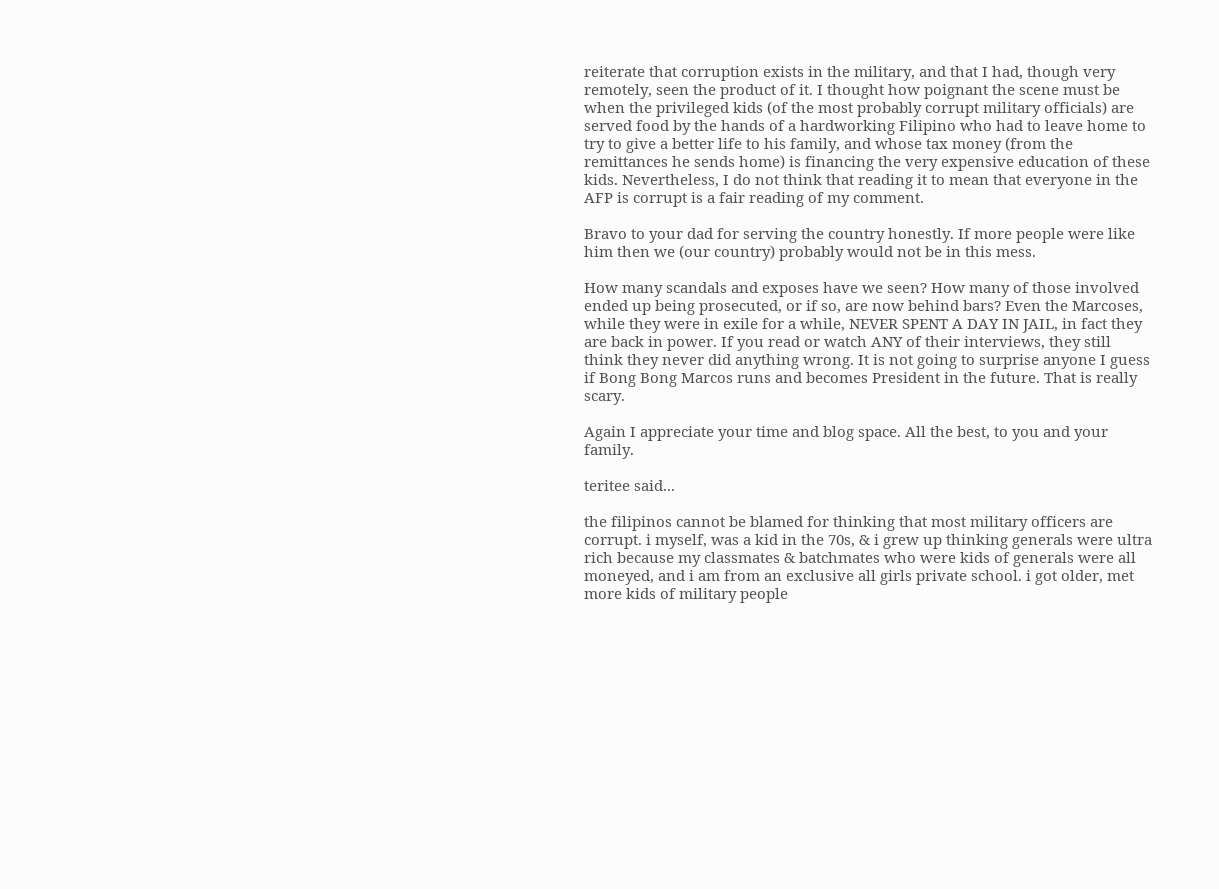reiterate that corruption exists in the military, and that I had, though very remotely, seen the product of it. I thought how poignant the scene must be when the privileged kids (of the most probably corrupt military officials) are served food by the hands of a hardworking Filipino who had to leave home to try to give a better life to his family, and whose tax money (from the remittances he sends home) is financing the very expensive education of these kids. Nevertheless, I do not think that reading it to mean that everyone in the AFP is corrupt is a fair reading of my comment.

Bravo to your dad for serving the country honestly. If more people were like him then we (our country) probably would not be in this mess.

How many scandals and exposes have we seen? How many of those involved ended up being prosecuted, or if so, are now behind bars? Even the Marcoses, while they were in exile for a while, NEVER SPENT A DAY IN JAIL, in fact they are back in power. If you read or watch ANY of their interviews, they still think they never did anything wrong. It is not going to surprise anyone I guess if Bong Bong Marcos runs and becomes President in the future. That is really scary.

Again I appreciate your time and blog space. All the best, to you and your family.

teritee said...

the filipinos cannot be blamed for thinking that most military officers are corrupt. i myself, was a kid in the 70s, & i grew up thinking generals were ultra rich because my classmates & batchmates who were kids of generals were all moneyed, and i am from an exclusive all girls private school. i got older, met more kids of military people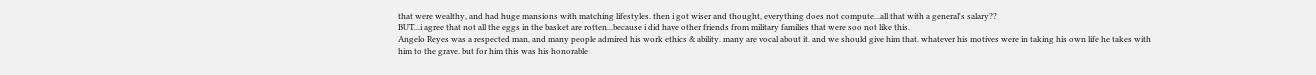that were wealthy, and had huge mansions with matching lifestyles. then i got wiser and thought, everything does not compute...all that with a general's salary??
BUT...i agree that not all the eggs in the basket are rotten...because i did have other friends from military families that were soo not like this.
Angelo Reyes was a respected man, and many people admired his work ethics & ability. many are vocal about it. and we should give him that. whatever his motives were in taking his own life he takes with him to the grave. but for him this was his honorable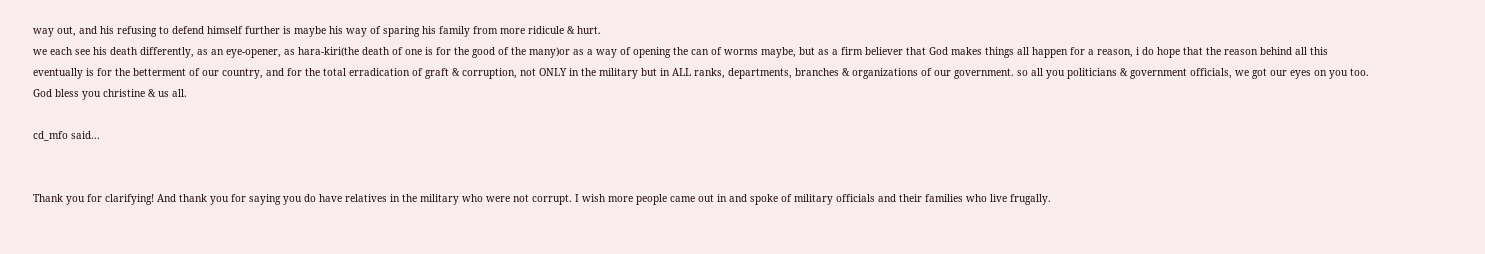way out, and his refusing to defend himself further is maybe his way of sparing his family from more ridicule & hurt.
we each see his death differently, as an eye-opener, as hara-kiri(the death of one is for the good of the many)or as a way of opening the can of worms maybe, but as a firm believer that God makes things all happen for a reason, i do hope that the reason behind all this eventually is for the betterment of our country, and for the total erradication of graft & corruption, not ONLY in the military but in ALL ranks, departments, branches & organizations of our government. so all you politicians & government officials, we got our eyes on you too. God bless you christine & us all.

cd_mfo said...


Thank you for clarifying! And thank you for saying you do have relatives in the military who were not corrupt. I wish more people came out in and spoke of military officials and their families who live frugally.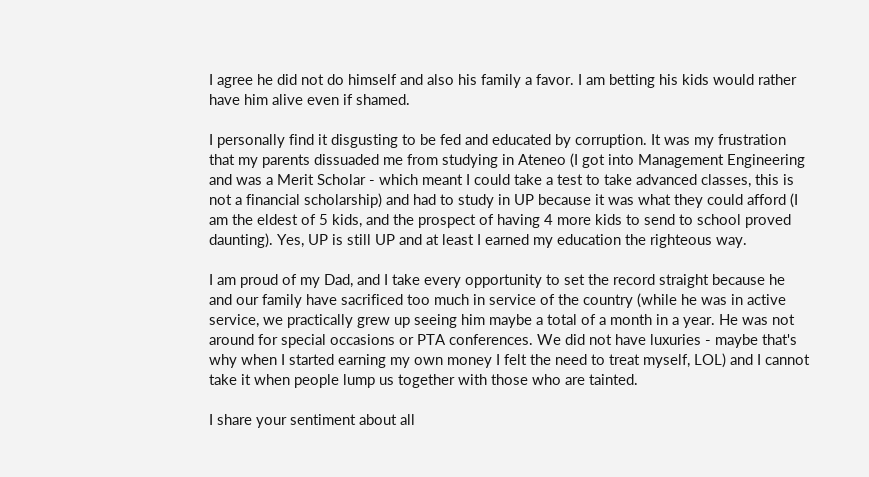I agree he did not do himself and also his family a favor. I am betting his kids would rather have him alive even if shamed.

I personally find it disgusting to be fed and educated by corruption. It was my frustration that my parents dissuaded me from studying in Ateneo (I got into Management Engineering and was a Merit Scholar - which meant I could take a test to take advanced classes, this is not a financial scholarship) and had to study in UP because it was what they could afford (I am the eldest of 5 kids, and the prospect of having 4 more kids to send to school proved daunting). Yes, UP is still UP and at least I earned my education the righteous way.

I am proud of my Dad, and I take every opportunity to set the record straight because he and our family have sacrificed too much in service of the country (while he was in active service, we practically grew up seeing him maybe a total of a month in a year. He was not around for special occasions or PTA conferences. We did not have luxuries - maybe that's why when I started earning my own money I felt the need to treat myself, LOL) and I cannot take it when people lump us together with those who are tainted.

I share your sentiment about all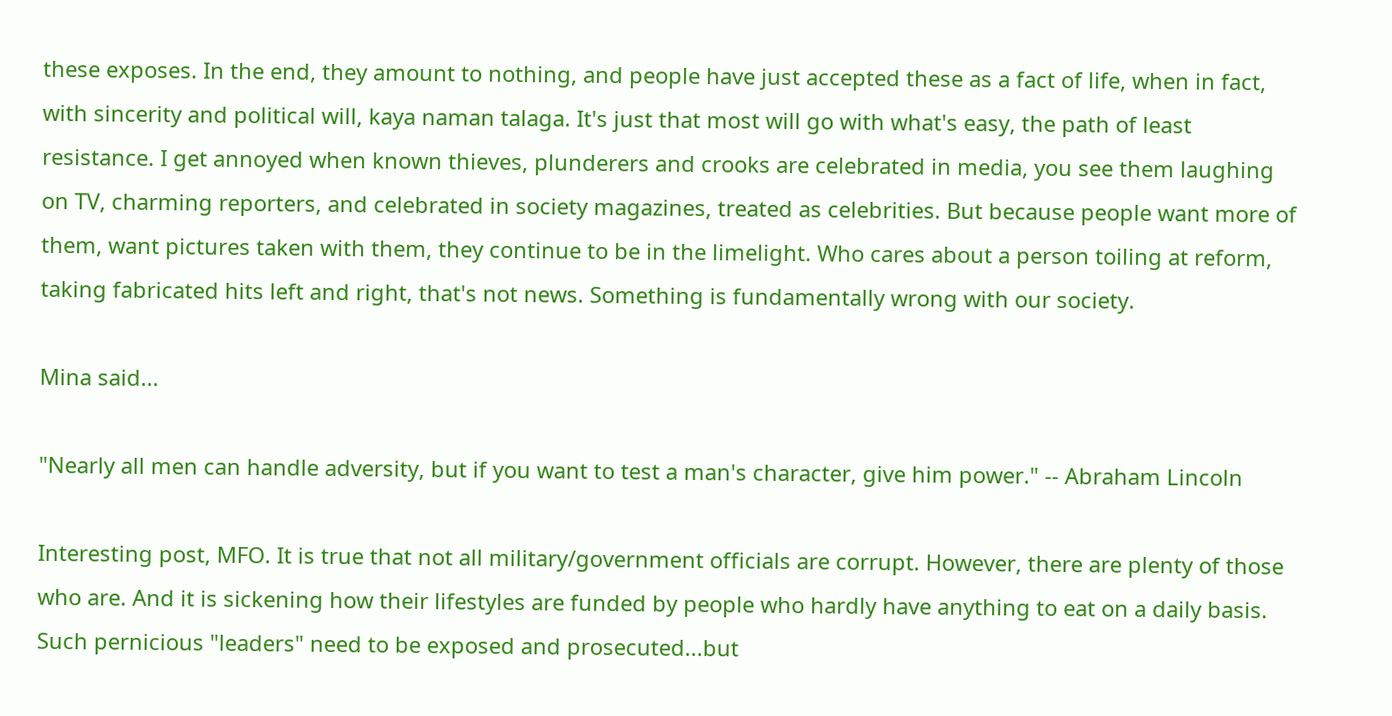these exposes. In the end, they amount to nothing, and people have just accepted these as a fact of life, when in fact, with sincerity and political will, kaya naman talaga. It's just that most will go with what's easy, the path of least resistance. I get annoyed when known thieves, plunderers and crooks are celebrated in media, you see them laughing on TV, charming reporters, and celebrated in society magazines, treated as celebrities. But because people want more of them, want pictures taken with them, they continue to be in the limelight. Who cares about a person toiling at reform, taking fabricated hits left and right, that's not news. Something is fundamentally wrong with our society.

Mina said...

"Nearly all men can handle adversity, but if you want to test a man's character, give him power." -- Abraham Lincoln

Interesting post, MFO. It is true that not all military/government officials are corrupt. However, there are plenty of those who are. And it is sickening how their lifestyles are funded by people who hardly have anything to eat on a daily basis. Such pernicious "leaders" need to be exposed and prosecuted...but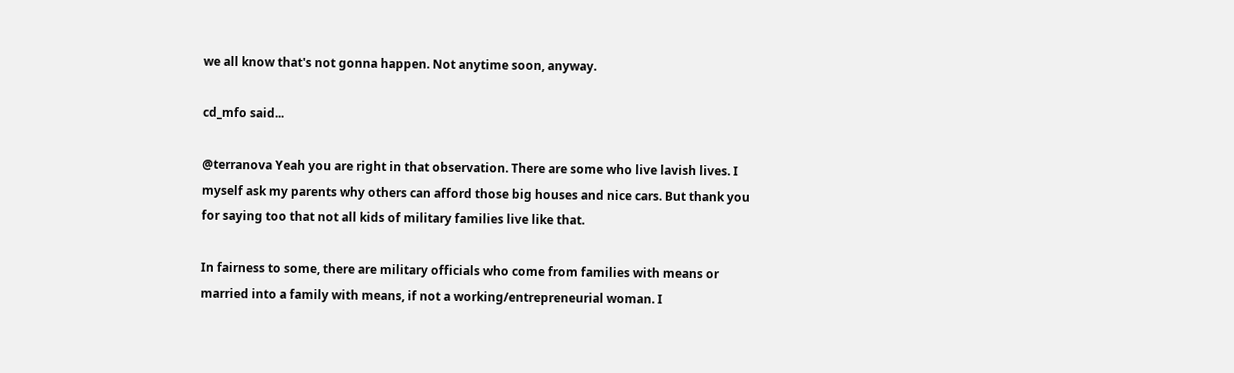we all know that's not gonna happen. Not anytime soon, anyway.

cd_mfo said...

@terranova Yeah you are right in that observation. There are some who live lavish lives. I myself ask my parents why others can afford those big houses and nice cars. But thank you for saying too that not all kids of military families live like that.

In fairness to some, there are military officials who come from families with means or married into a family with means, if not a working/entrepreneurial woman. I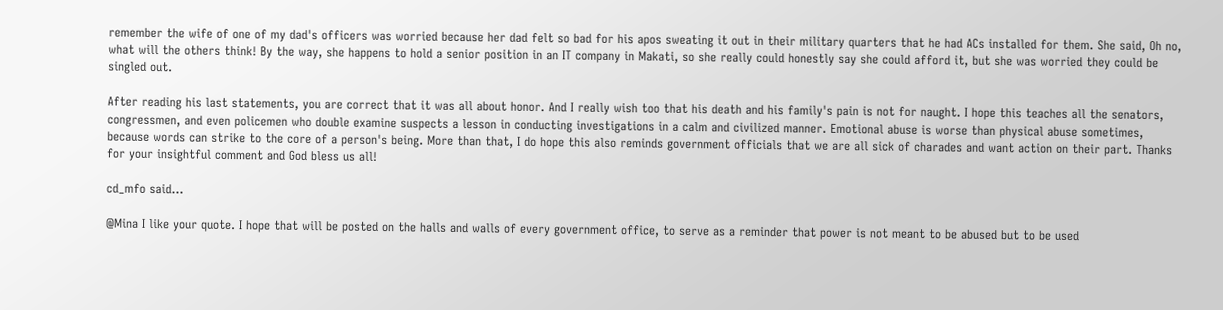remember the wife of one of my dad's officers was worried because her dad felt so bad for his apos sweating it out in their military quarters that he had ACs installed for them. She said, Oh no, what will the others think! By the way, she happens to hold a senior position in an IT company in Makati, so she really could honestly say she could afford it, but she was worried they could be singled out.

After reading his last statements, you are correct that it was all about honor. And I really wish too that his death and his family's pain is not for naught. I hope this teaches all the senators, congressmen, and even policemen who double examine suspects a lesson in conducting investigations in a calm and civilized manner. Emotional abuse is worse than physical abuse sometimes, because words can strike to the core of a person's being. More than that, I do hope this also reminds government officials that we are all sick of charades and want action on their part. Thanks for your insightful comment and God bless us all!

cd_mfo said...

@Mina I like your quote. I hope that will be posted on the halls and walls of every government office, to serve as a reminder that power is not meant to be abused but to be used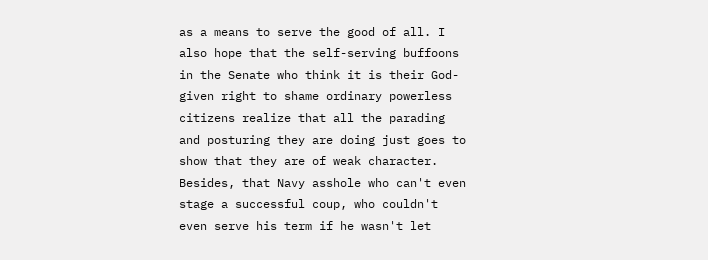as a means to serve the good of all. I also hope that the self-serving buffoons in the Senate who think it is their God-given right to shame ordinary powerless citizens realize that all the parading and posturing they are doing just goes to show that they are of weak character. Besides, that Navy asshole who can't even stage a successful coup, who couldn't even serve his term if he wasn't let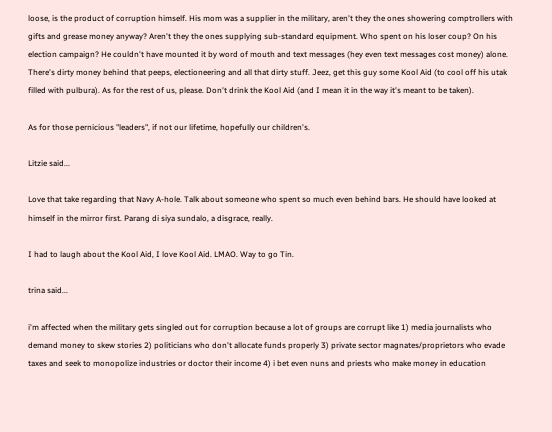loose, is the product of corruption himself. His mom was a supplier in the military, aren't they the ones showering comptrollers with gifts and grease money anyway? Aren't they the ones supplying sub-standard equipment. Who spent on his loser coup? On his election campaign? He couldn't have mounted it by word of mouth and text messages (hey even text messages cost money) alone. There's dirty money behind that peeps, electioneering and all that dirty stuff. Jeez, get this guy some Kool Aid (to cool off his utak filled with pulbura). As for the rest of us, please. Don't drink the Kool Aid (and I mean it in the way it's meant to be taken).

As for those pernicious "leaders", if not our lifetime, hopefully our children's.

Litzie said...

Love that take regarding that Navy A-hole. Talk about someone who spent so much even behind bars. He should have looked at himself in the mirror first. Parang di siya sundalo, a disgrace, really.

I had to laugh about the Kool Aid, I love Kool Aid. LMAO. Way to go Tin.

trina said...

i'm affected when the military gets singled out for corruption because a lot of groups are corrupt like 1) media journalists who demand money to skew stories 2) politicians who don't allocate funds properly 3) private sector magnates/proprietors who evade taxes and seek to monopolize industries or doctor their income 4) i bet even nuns and priests who make money in education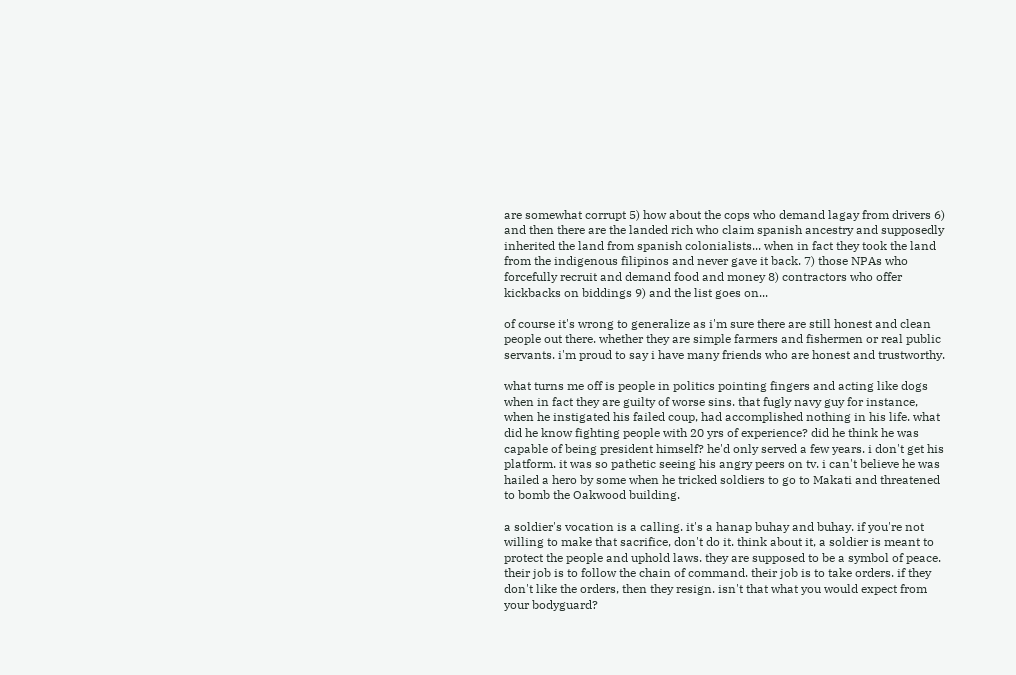are somewhat corrupt 5) how about the cops who demand lagay from drivers 6) and then there are the landed rich who claim spanish ancestry and supposedly inherited the land from spanish colonialists... when in fact they took the land from the indigenous filipinos and never gave it back. 7) those NPAs who forcefully recruit and demand food and money 8) contractors who offer kickbacks on biddings 9) and the list goes on...

of course it's wrong to generalize as i'm sure there are still honest and clean people out there. whether they are simple farmers and fishermen or real public servants. i'm proud to say i have many friends who are honest and trustworthy.

what turns me off is people in politics pointing fingers and acting like dogs when in fact they are guilty of worse sins. that fugly navy guy for instance, when he instigated his failed coup, had accomplished nothing in his life. what did he know fighting people with 20 yrs of experience? did he think he was capable of being president himself? he'd only served a few years. i don't get his platform. it was so pathetic seeing his angry peers on tv. i can't believe he was hailed a hero by some when he tricked soldiers to go to Makati and threatened to bomb the Oakwood building.

a soldier's vocation is a calling. it's a hanap buhay and buhay. if you're not willing to make that sacrifice, don't do it. think about it, a soldier is meant to protect the people and uphold laws. they are supposed to be a symbol of peace. their job is to follow the chain of command. their job is to take orders. if they don't like the orders, then they resign. isn't that what you would expect from your bodyguard?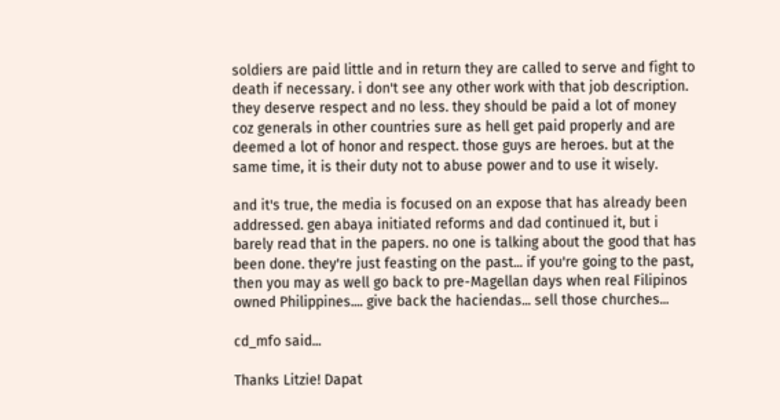soldiers are paid little and in return they are called to serve and fight to death if necessary. i don't see any other work with that job description. they deserve respect and no less. they should be paid a lot of money coz generals in other countries sure as hell get paid properly and are deemed a lot of honor and respect. those guys are heroes. but at the same time, it is their duty not to abuse power and to use it wisely.

and it's true, the media is focused on an expose that has already been addressed. gen abaya initiated reforms and dad continued it, but i barely read that in the papers. no one is talking about the good that has been done. they're just feasting on the past... if you're going to the past, then you may as well go back to pre-Magellan days when real Filipinos owned Philippines.... give back the haciendas... sell those churches...

cd_mfo said...

Thanks Litzie! Dapat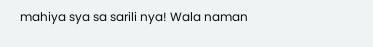mahiya sya sa sarili nya! Wala naman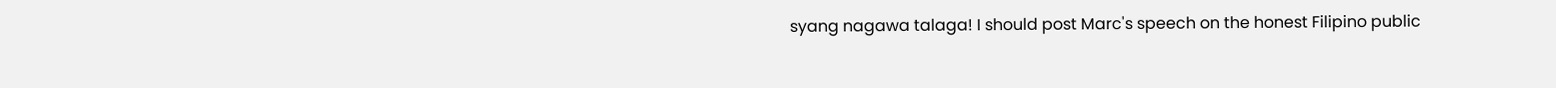syang nagawa talaga! I should post Marc's speech on the honest Filipino public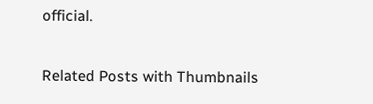official.

Related Posts with Thumbnails